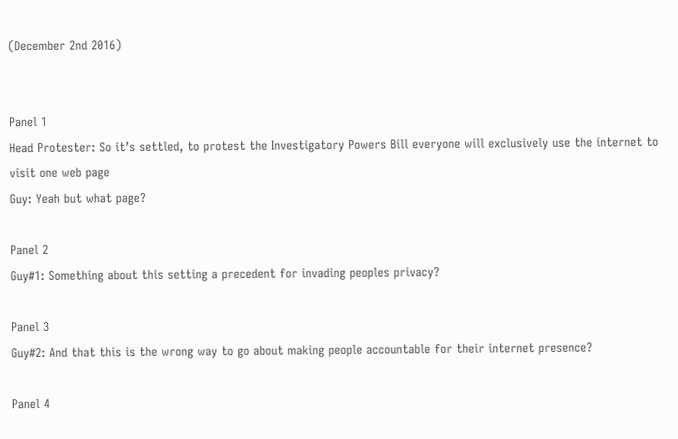(December 2nd 2016)


Panel 1
Head Protester: So it’s settled, to protest the Investigatory Powers Bill everyone will exclusively use the internet to visit one web page
Guy: Yeah but what page?

Panel 2
Guy#1: Something about this setting a precedent for invading peoples privacy?

Panel 3
Guy#2: And that this is the wrong way to go about making people accountable for their internet presence?

Panel 4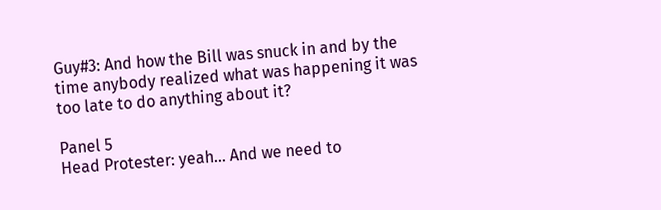Guy#3: And how the Bill was snuck in and by the time anybody realized what was happening it was too late to do anything about it?

Panel 5
Head Protester: yeah… And we need to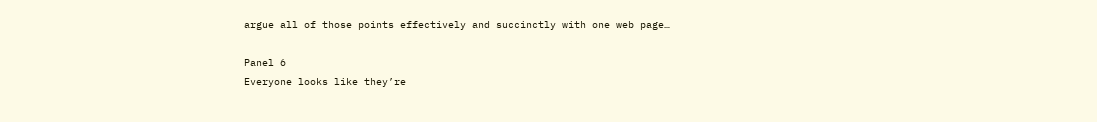argue all of those points effectively and succinctly with one web page…

Panel 6
Everyone looks like they’re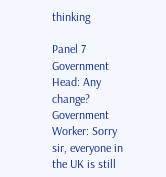thinking

Panel 7
Government Head: Any change?
Government Worker: Sorry sir, everyone in the UK is still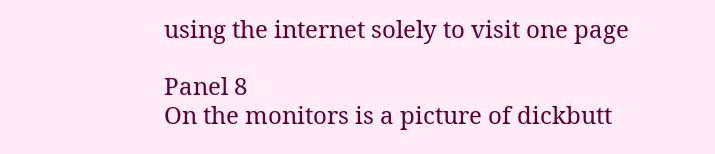using the internet solely to visit one page

Panel 8
On the monitors is a picture of dickbutt